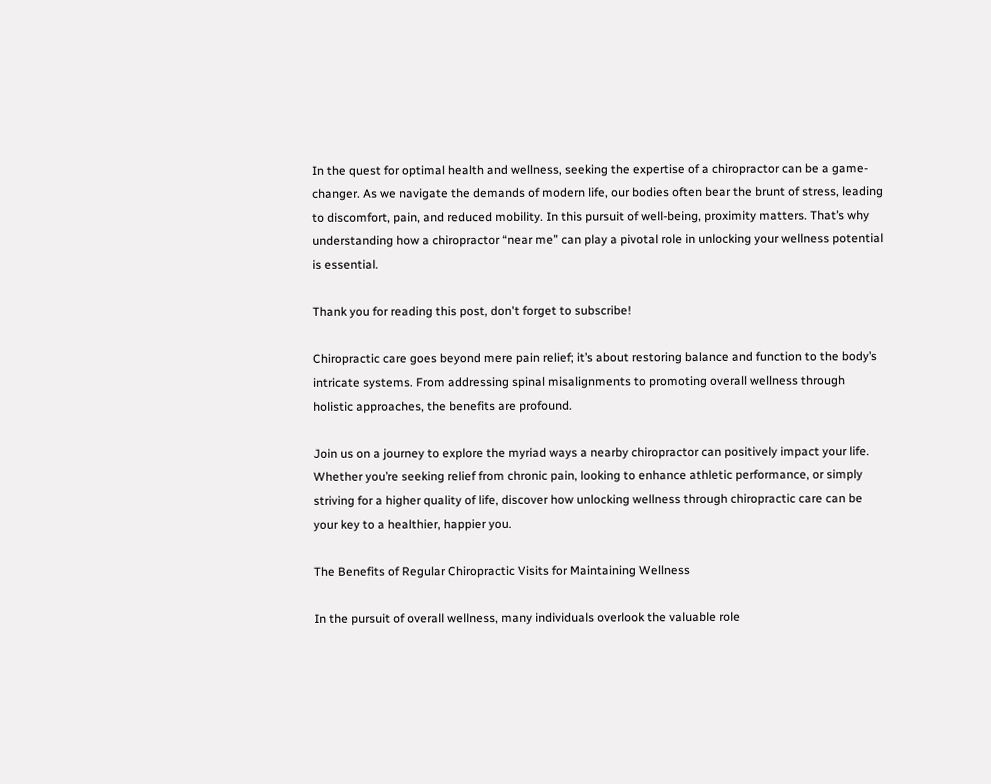In the quest for optimal health and wellness, seeking the expertise of a chiropractor can be a game-changer. As we navigate the demands of modern life, our bodies often bear the brunt of stress, leading to discomfort, pain, and reduced mobility. In this pursuit of well-being, proximity matters. That’s why understanding how a chiropractor “near me” can play a pivotal role in unlocking your wellness potential is essential.

Thank you for reading this post, don't forget to subscribe!

Chiropractic care goes beyond mere pain relief; it’s about restoring balance and function to the body’s intricate systems. From addressing spinal misalignments to promoting overall wellness through holistic approaches, the benefits are profound.

Join us on a journey to explore the myriad ways a nearby chiropractor can positively impact your life. Whether you’re seeking relief from chronic pain, looking to enhance athletic performance, or simply striving for a higher quality of life, discover how unlocking wellness through chiropractic care can be your key to a healthier, happier you.

The Benefits of Regular Chiropractic Visits for Maintaining Wellness

In the pursuit of overall wellness, many individuals overlook the valuable role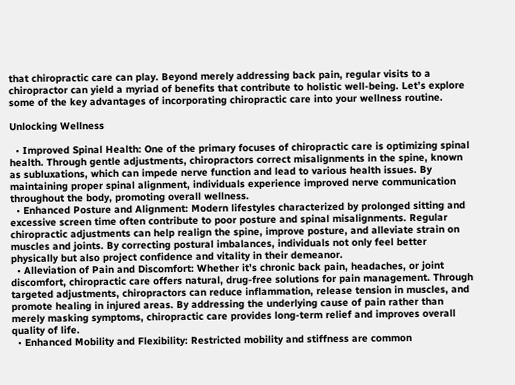that chiropractic care can play. Beyond merely addressing back pain, regular visits to a chiropractor can yield a myriad of benefits that contribute to holistic well-being. Let’s explore some of the key advantages of incorporating chiropractic care into your wellness routine.

Unlocking Wellness

  • Improved Spinal Health: One of the primary focuses of chiropractic care is optimizing spinal health. Through gentle adjustments, chiropractors correct misalignments in the spine, known as subluxations, which can impede nerve function and lead to various health issues. By maintaining proper spinal alignment, individuals experience improved nerve communication throughout the body, promoting overall wellness.
  • Enhanced Posture and Alignment: Modern lifestyles characterized by prolonged sitting and excessive screen time often contribute to poor posture and spinal misalignments. Regular chiropractic adjustments can help realign the spine, improve posture, and alleviate strain on muscles and joints. By correcting postural imbalances, individuals not only feel better physically but also project confidence and vitality in their demeanor.
  • Alleviation of Pain and Discomfort: Whether it’s chronic back pain, headaches, or joint discomfort, chiropractic care offers natural, drug-free solutions for pain management. Through targeted adjustments, chiropractors can reduce inflammation, release tension in muscles, and promote healing in injured areas. By addressing the underlying cause of pain rather than merely masking symptoms, chiropractic care provides long-term relief and improves overall quality of life.
  • Enhanced Mobility and Flexibility: Restricted mobility and stiffness are common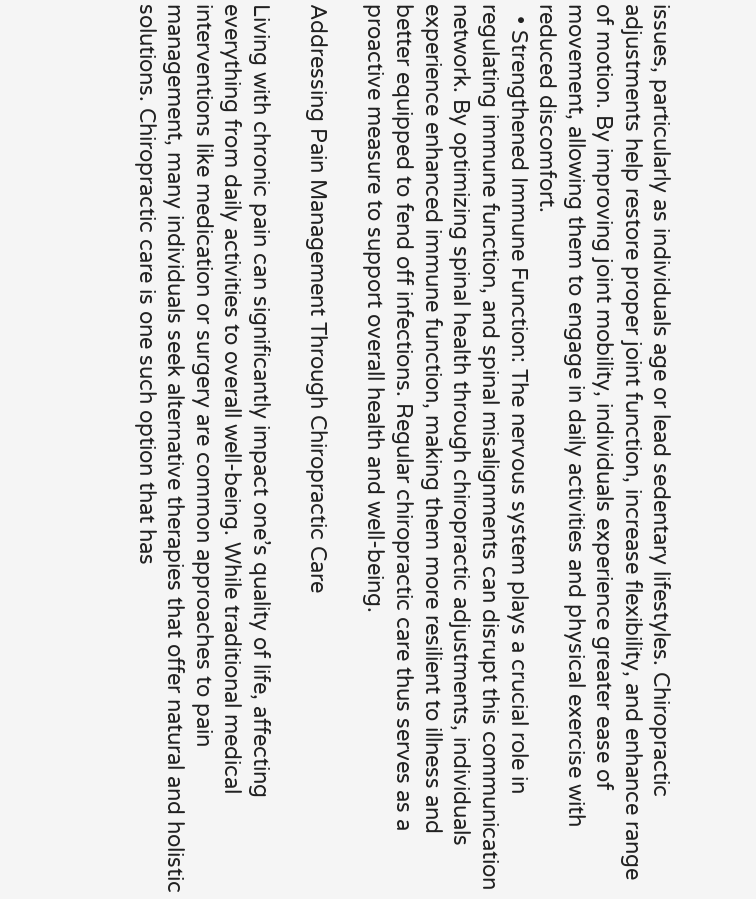issues, particularly as individuals age or lead sedentary lifestyles. Chiropractic adjustments help restore proper joint function, increase flexibility, and enhance range of motion. By improving joint mobility, individuals experience greater ease of movement, allowing them to engage in daily activities and physical exercise with reduced discomfort.
  • Strengthened Immune Function: The nervous system plays a crucial role in regulating immune function, and spinal misalignments can disrupt this communication network. By optimizing spinal health through chiropractic adjustments, individuals experience enhanced immune function, making them more resilient to illness and better equipped to fend off infections. Regular chiropractic care thus serves as a proactive measure to support overall health and well-being.

Addressing Pain Management Through Chiropractic Care

Living with chronic pain can significantly impact one’s quality of life, affecting everything from daily activities to overall well-being. While traditional medical interventions like medication or surgery are common approaches to pain management, many individuals seek alternative therapies that offer natural and holistic solutions. Chiropractic care is one such option that has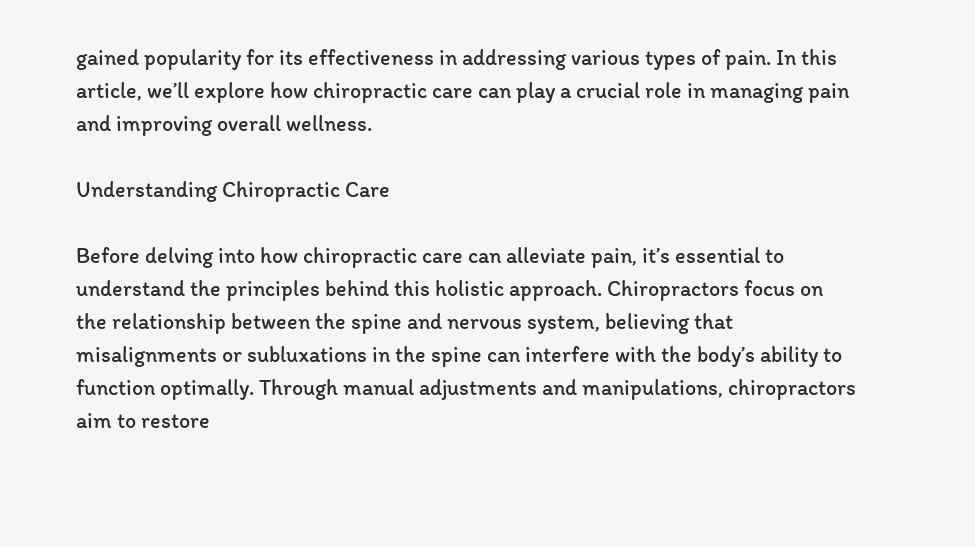gained popularity for its effectiveness in addressing various types of pain. In this article, we’ll explore how chiropractic care can play a crucial role in managing pain and improving overall wellness.

Understanding Chiropractic Care

Before delving into how chiropractic care can alleviate pain, it’s essential to understand the principles behind this holistic approach. Chiropractors focus on the relationship between the spine and nervous system, believing that misalignments or subluxations in the spine can interfere with the body’s ability to function optimally. Through manual adjustments and manipulations, chiropractors aim to restore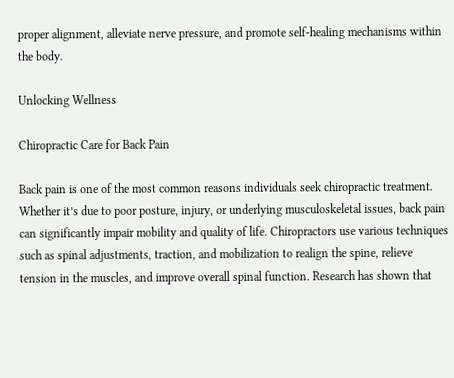proper alignment, alleviate nerve pressure, and promote self-healing mechanisms within the body.

Unlocking Wellness

Chiropractic Care for Back Pain

Back pain is one of the most common reasons individuals seek chiropractic treatment. Whether it’s due to poor posture, injury, or underlying musculoskeletal issues, back pain can significantly impair mobility and quality of life. Chiropractors use various techniques such as spinal adjustments, traction, and mobilization to realign the spine, relieve tension in the muscles, and improve overall spinal function. Research has shown that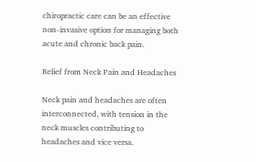chiropractic care can be an effective non-invasive option for managing both acute and chronic back pain.

Relief from Neck Pain and Headaches

Neck pain and headaches are often interconnected, with tension in the neck muscles contributing to headaches and vice versa.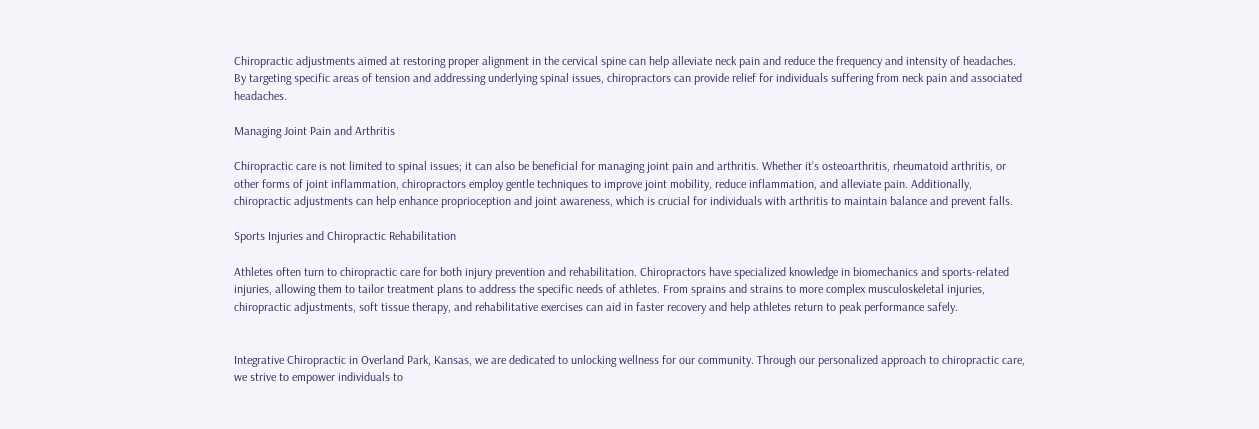Chiropractic adjustments aimed at restoring proper alignment in the cervical spine can help alleviate neck pain and reduce the frequency and intensity of headaches. By targeting specific areas of tension and addressing underlying spinal issues, chiropractors can provide relief for individuals suffering from neck pain and associated headaches.

Managing Joint Pain and Arthritis

Chiropractic care is not limited to spinal issues; it can also be beneficial for managing joint pain and arthritis. Whether it’s osteoarthritis, rheumatoid arthritis, or other forms of joint inflammation, chiropractors employ gentle techniques to improve joint mobility, reduce inflammation, and alleviate pain. Additionally, chiropractic adjustments can help enhance proprioception and joint awareness, which is crucial for individuals with arthritis to maintain balance and prevent falls.

Sports Injuries and Chiropractic Rehabilitation

Athletes often turn to chiropractic care for both injury prevention and rehabilitation. Chiropractors have specialized knowledge in biomechanics and sports-related injuries, allowing them to tailor treatment plans to address the specific needs of athletes. From sprains and strains to more complex musculoskeletal injuries, chiropractic adjustments, soft tissue therapy, and rehabilitative exercises can aid in faster recovery and help athletes return to peak performance safely.


Integrative Chiropractic in Overland Park, Kansas, we are dedicated to unlocking wellness for our community. Through our personalized approach to chiropractic care, we strive to empower individuals to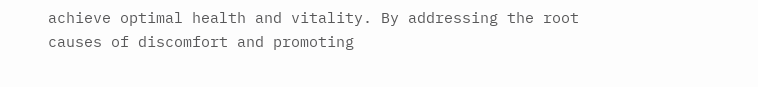achieve optimal health and vitality. By addressing the root causes of discomfort and promoting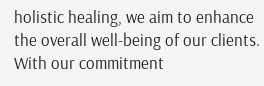holistic healing, we aim to enhance the overall well-being of our clients. With our commitment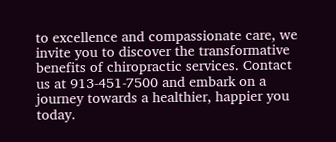to excellence and compassionate care, we invite you to discover the transformative benefits of chiropractic services. Contact us at 913-451-7500 and embark on a journey towards a healthier, happier you today.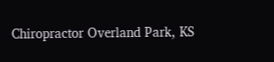Chiropractor Overland Park, KS